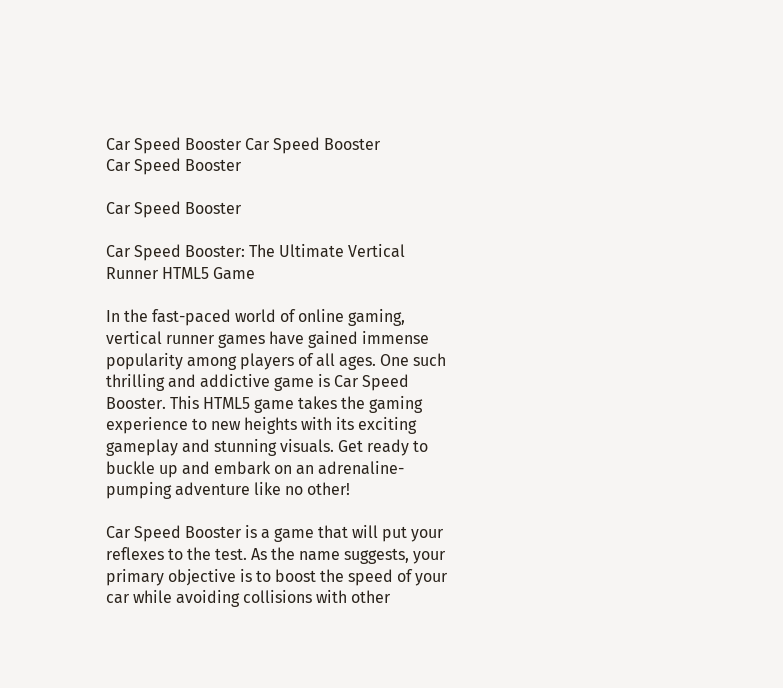Car Speed Booster Car Speed Booster
Car Speed Booster

Car Speed Booster

Car Speed Booster: The Ultimate Vertical Runner HTML5 Game

In the fast-paced world of online gaming, vertical runner games have gained immense popularity among players of all ages. One such thrilling and addictive game is Car Speed Booster. This HTML5 game takes the gaming experience to new heights with its exciting gameplay and stunning visuals. Get ready to buckle up and embark on an adrenaline-pumping adventure like no other!

Car Speed Booster is a game that will put your reflexes to the test. As the name suggests, your primary objective is to boost the speed of your car while avoiding collisions with other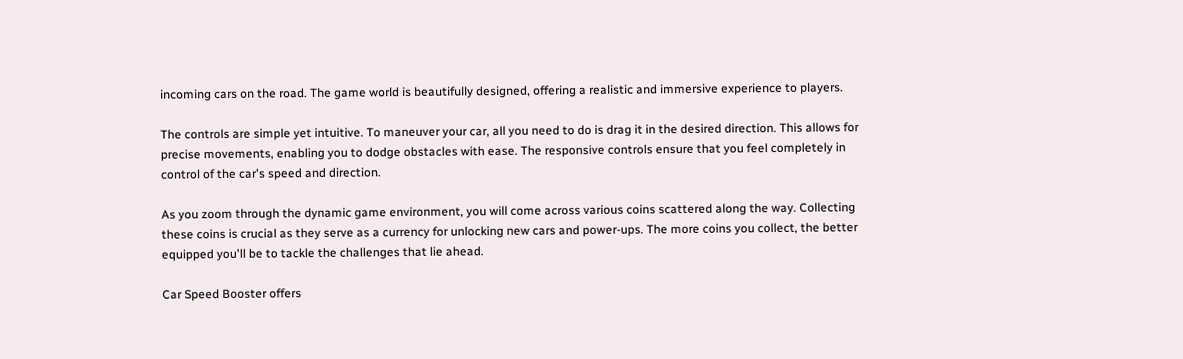incoming cars on the road. The game world is beautifully designed, offering a realistic and immersive experience to players.

The controls are simple yet intuitive. To maneuver your car, all you need to do is drag it in the desired direction. This allows for precise movements, enabling you to dodge obstacles with ease. The responsive controls ensure that you feel completely in control of the car's speed and direction.

As you zoom through the dynamic game environment, you will come across various coins scattered along the way. Collecting these coins is crucial as they serve as a currency for unlocking new cars and power-ups. The more coins you collect, the better equipped you'll be to tackle the challenges that lie ahead.

Car Speed Booster offers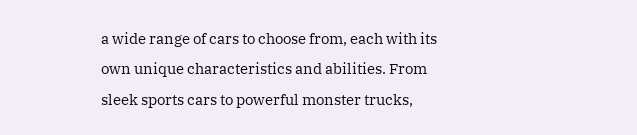a wide range of cars to choose from, each with its own unique characteristics and abilities. From sleek sports cars to powerful monster trucks,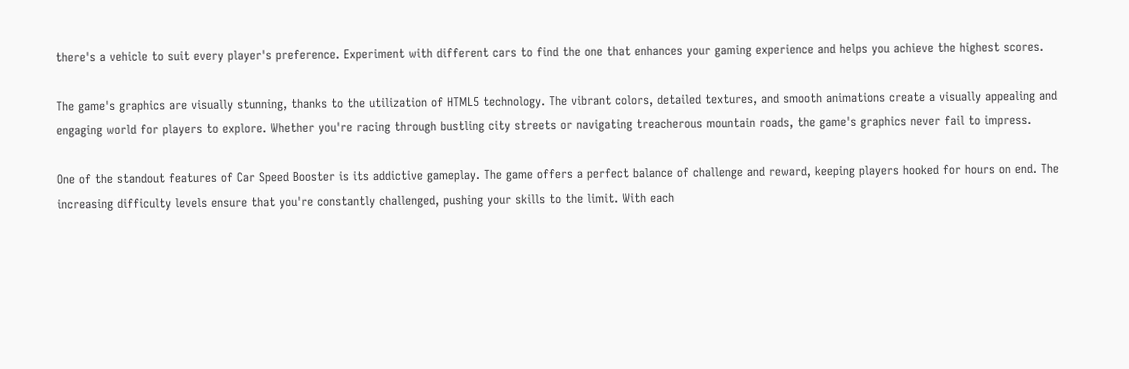there's a vehicle to suit every player's preference. Experiment with different cars to find the one that enhances your gaming experience and helps you achieve the highest scores.

The game's graphics are visually stunning, thanks to the utilization of HTML5 technology. The vibrant colors, detailed textures, and smooth animations create a visually appealing and engaging world for players to explore. Whether you're racing through bustling city streets or navigating treacherous mountain roads, the game's graphics never fail to impress.

One of the standout features of Car Speed Booster is its addictive gameplay. The game offers a perfect balance of challenge and reward, keeping players hooked for hours on end. The increasing difficulty levels ensure that you're constantly challenged, pushing your skills to the limit. With each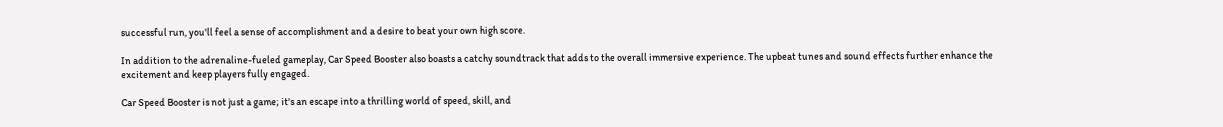successful run, you'll feel a sense of accomplishment and a desire to beat your own high score.

In addition to the adrenaline-fueled gameplay, Car Speed Booster also boasts a catchy soundtrack that adds to the overall immersive experience. The upbeat tunes and sound effects further enhance the excitement and keep players fully engaged.

Car Speed Booster is not just a game; it's an escape into a thrilling world of speed, skill, and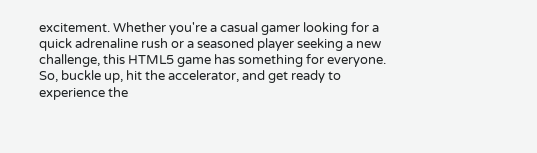excitement. Whether you're a casual gamer looking for a quick adrenaline rush or a seasoned player seeking a new challenge, this HTML5 game has something for everyone. So, buckle up, hit the accelerator, and get ready to experience the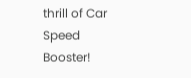thrill of Car Speed Booster!